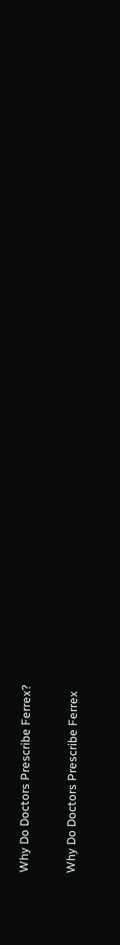Why Do Doctors Prescribe Ferrex?

Why Do Doctors Prescribe Ferrex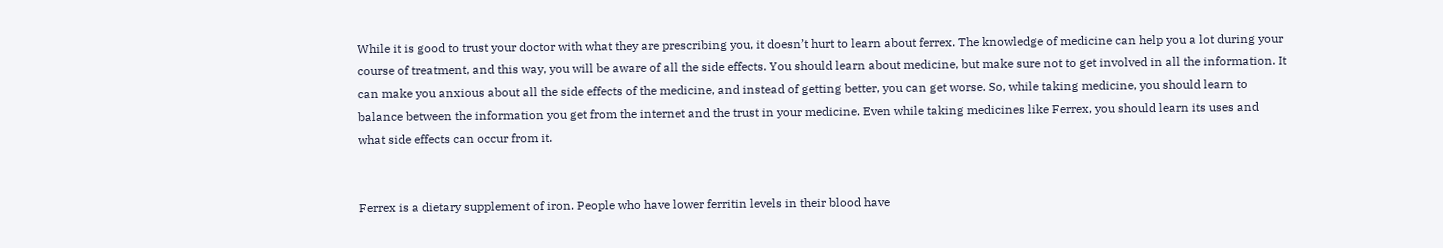While it is good to trust your doctor with what they are prescribing you, it doesn’t hurt to learn about ferrex. The knowledge of medicine can help you a lot during your course of treatment, and this way, you will be aware of all the side effects. You should learn about medicine, but make sure not to get involved in all the information. It can make you anxious about all the side effects of the medicine, and instead of getting better, you can get worse. So, while taking medicine, you should learn to balance between the information you get from the internet and the trust in your medicine. Even while taking medicines like Ferrex, you should learn its uses and what side effects can occur from it.


Ferrex is a dietary supplement of iron. People who have lower ferritin levels in their blood have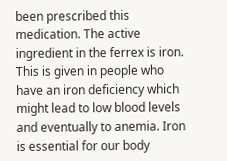been prescribed this medication. The active ingredient in the ferrex is iron. This is given in people who have an iron deficiency which might lead to low blood levels and eventually to anemia. Iron is essential for our body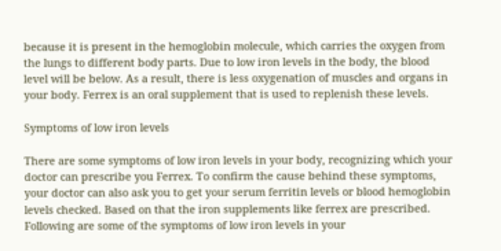because it is present in the hemoglobin molecule, which carries the oxygen from the lungs to different body parts. Due to low iron levels in the body, the blood level will be below. As a result, there is less oxygenation of muscles and organs in your body. Ferrex is an oral supplement that is used to replenish these levels.

Symptoms of low iron levels

There are some symptoms of low iron levels in your body, recognizing which your doctor can prescribe you Ferrex. To confirm the cause behind these symptoms, your doctor can also ask you to get your serum ferritin levels or blood hemoglobin levels checked. Based on that the iron supplements like ferrex are prescribed. Following are some of the symptoms of low iron levels in your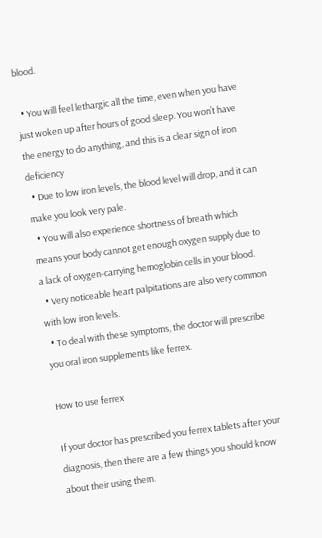blood.

  • You will feel lethargic all the time, even when you have just woken up after hours of good sleep. You won’t have the energy to do anything, and this is a clear sign of iron deficiency
  • Due to low iron levels, the blood level will drop, and it can make you look very pale.
  • You will also experience shortness of breath which means your body cannot get enough oxygen supply due to a lack of oxygen-carrying hemoglobin cells in your blood.
  • Very noticeable heart palpitations are also very common with low iron levels.
  • To deal with these symptoms, the doctor will prescribe you oral iron supplements like ferrex.

How to use ferrex

If your doctor has prescribed you ferrex tablets after your diagnosis, then there are a few things you should know about their using them.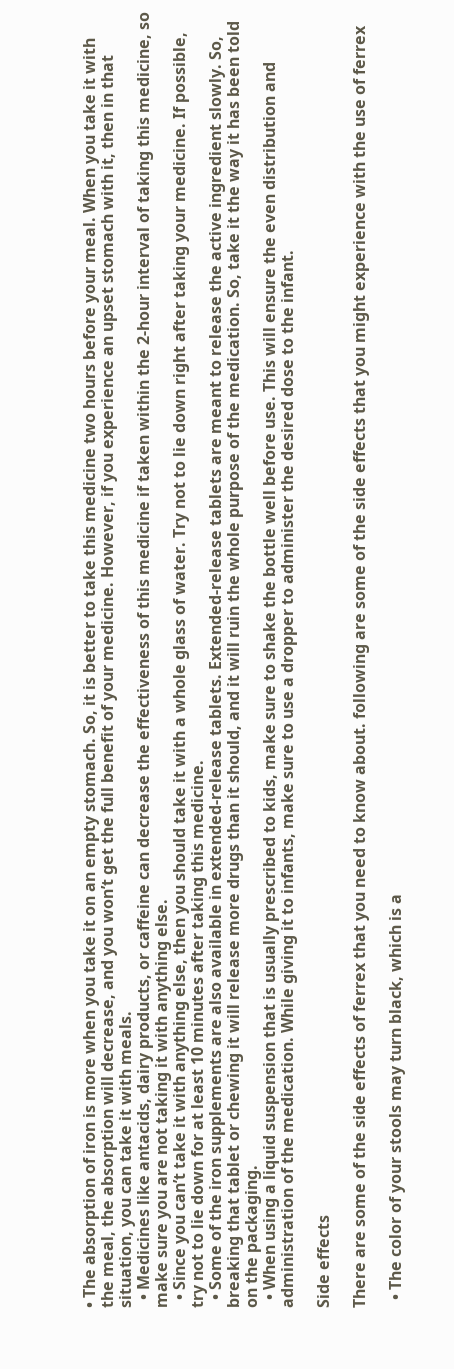• The absorption of iron is more when you take it on an empty stomach. So, it is better to take this medicine two hours before your meal. When you take it with the meal, the absorption will decrease, and you won’t get the full benefit of your medicine. However, if you experience an upset stomach with it, then in that situation, you can take it with meals.
  • Medicines like antacids, dairy products, or caffeine can decrease the effectiveness of this medicine if taken within the 2-hour interval of taking this medicine, so make sure you are not taking it with anything else.
  • Since you can’t take it with anything else, then you should take it with a whole glass of water. Try not to lie down right after taking your medicine. If possible, try not to lie down for at least 10 minutes after taking this medicine.
  • Some of the iron supplements are also available in extended-release tablets. Extended-release tablets are meant to release the active ingredient slowly. So, breaking that tablet or chewing it will release more drugs than it should, and it will ruin the whole purpose of the medication. So, take it the way it has been told on the packaging.
  • When using a liquid suspension that is usually prescribed to kids, make sure to shake the bottle well before use. This will ensure the even distribution and administration of the medication. While giving it to infants, make sure to use a dropper to administer the desired dose to the infant.

Side effects

There are some of the side effects of ferrex that you need to know about. following are some of the side effects that you might experience with the use of ferrex

  • The color of your stools may turn black, which is a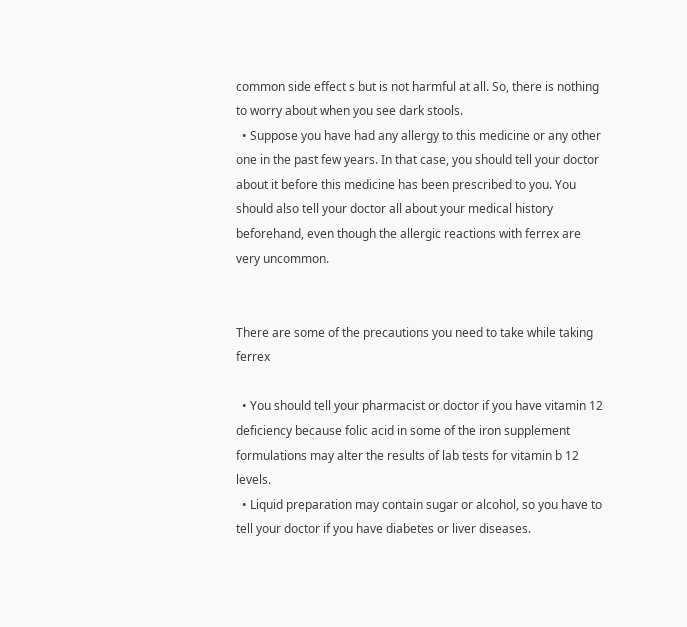common side effect s but is not harmful at all. So, there is nothing to worry about when you see dark stools.
  • Suppose you have had any allergy to this medicine or any other one in the past few years. In that case, you should tell your doctor about it before this medicine has been prescribed to you. You should also tell your doctor all about your medical history beforehand, even though the allergic reactions with ferrex are very uncommon.


There are some of the precautions you need to take while taking ferrex

  • You should tell your pharmacist or doctor if you have vitamin 12 deficiency because folic acid in some of the iron supplement formulations may alter the results of lab tests for vitamin b 12 levels.
  • Liquid preparation may contain sugar or alcohol, so you have to tell your doctor if you have diabetes or liver diseases.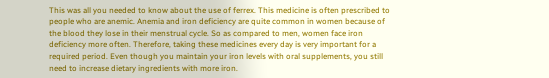This was all you needed to know about the use of ferrex. This medicine is often prescribed to people who are anemic. Anemia and iron deficiency are quite common in women because of the blood they lose in their menstrual cycle. So as compared to men, women face iron deficiency more often. Therefore, taking these medicines every day is very important for a required period. Even though you maintain your iron levels with oral supplements, you still need to increase dietary ingredients with more iron.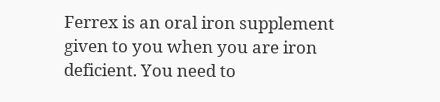Ferrex is an oral iron supplement given to you when you are iron deficient. You need to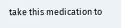take this medication to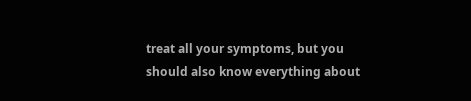treat all your symptoms, but you should also know everything about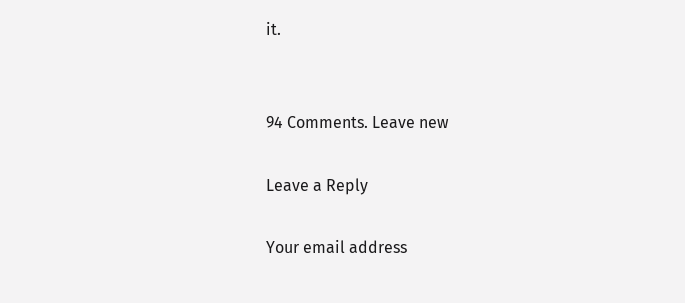it.


94 Comments. Leave new

Leave a Reply

Your email address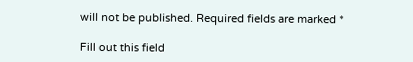will not be published. Required fields are marked *

Fill out this field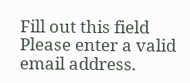Fill out this field
Please enter a valid email address.